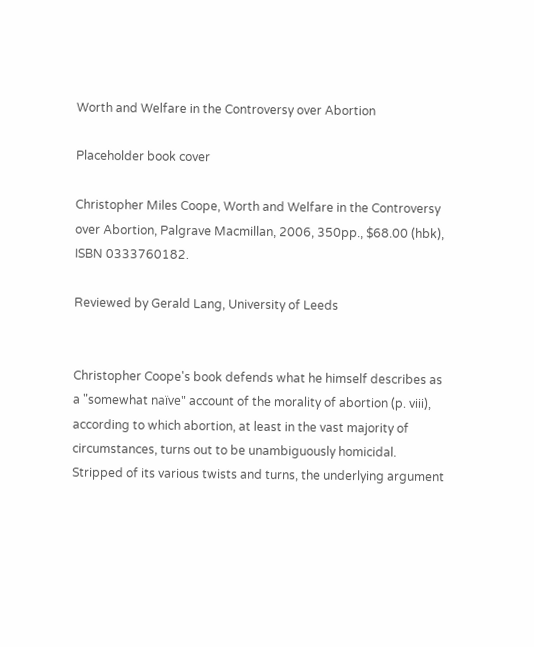Worth and Welfare in the Controversy over Abortion

Placeholder book cover

Christopher Miles Coope, Worth and Welfare in the Controversy over Abortion, Palgrave Macmillan, 2006, 350pp., $68.00 (hbk), ISBN 0333760182.

Reviewed by Gerald Lang, University of Leeds


Christopher Coope's book defends what he himself describes as a "somewhat naïve" account of the morality of abortion (p. viii), according to which abortion, at least in the vast majority of circumstances, turns out to be unambiguously homicidal. Stripped of its various twists and turns, the underlying argument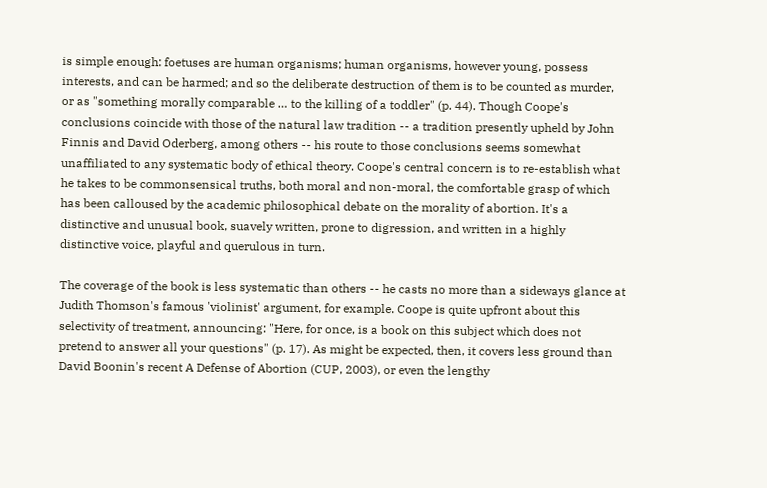is simple enough: foetuses are human organisms; human organisms, however young, possess interests, and can be harmed; and so the deliberate destruction of them is to be counted as murder, or as "something morally comparable … to the killing of a toddler" (p. 44). Though Coope's conclusions coincide with those of the natural law tradition -- a tradition presently upheld by John Finnis and David Oderberg, among others -- his route to those conclusions seems somewhat unaffiliated to any systematic body of ethical theory. Coope's central concern is to re-establish what he takes to be commonsensical truths, both moral and non-moral, the comfortable grasp of which has been calloused by the academic philosophical debate on the morality of abortion. It's a distinctive and unusual book, suavely written, prone to digression, and written in a highly distinctive voice, playful and querulous in turn.

The coverage of the book is less systematic than others -- he casts no more than a sideways glance at Judith Thomson's famous 'violinist' argument, for example. Coope is quite upfront about this selectivity of treatment, announcing: "Here, for once, is a book on this subject which does not pretend to answer all your questions" (p. 17). As might be expected, then, it covers less ground than David Boonin's recent A Defense of Abortion (CUP, 2003), or even the lengthy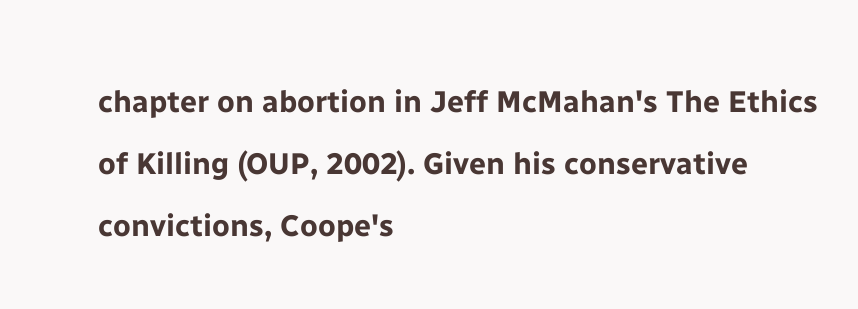chapter on abortion in Jeff McMahan's The Ethics of Killing (OUP, 2002). Given his conservative convictions, Coope's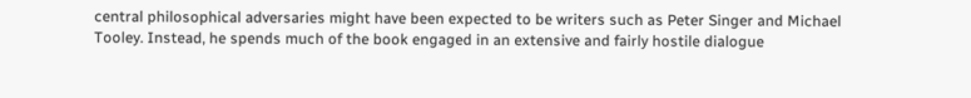central philosophical adversaries might have been expected to be writers such as Peter Singer and Michael Tooley. Instead, he spends much of the book engaged in an extensive and fairly hostile dialogue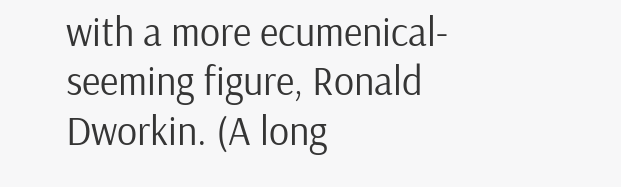with a more ecumenical-seeming figure, Ronald Dworkin. (A long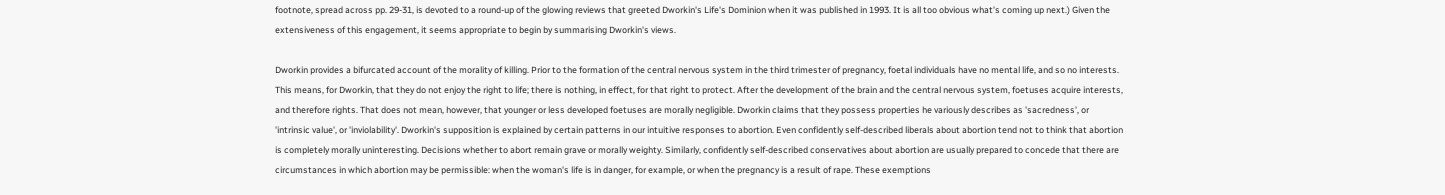footnote, spread across pp. 29-31, is devoted to a round-up of the glowing reviews that greeted Dworkin's Life's Dominion when it was published in 1993. It is all too obvious what's coming up next.) Given the extensiveness of this engagement, it seems appropriate to begin by summarising Dworkin's views.

Dworkin provides a bifurcated account of the morality of killing. Prior to the formation of the central nervous system in the third trimester of pregnancy, foetal individuals have no mental life, and so no interests. This means, for Dworkin, that they do not enjoy the right to life; there is nothing, in effect, for that right to protect. After the development of the brain and the central nervous system, foetuses acquire interests, and therefore rights. That does not mean, however, that younger or less developed foetuses are morally negligible. Dworkin claims that they possess properties he variously describes as 'sacredness', or 'intrinsic value', or 'inviolability'. Dworkin's supposition is explained by certain patterns in our intuitive responses to abortion. Even confidently self-described liberals about abortion tend not to think that abortion is completely morally uninteresting. Decisions whether to abort remain grave or morally weighty. Similarly, confidently self-described conservatives about abortion are usually prepared to concede that there are circumstances in which abortion may be permissible: when the woman's life is in danger, for example, or when the pregnancy is a result of rape. These exemptions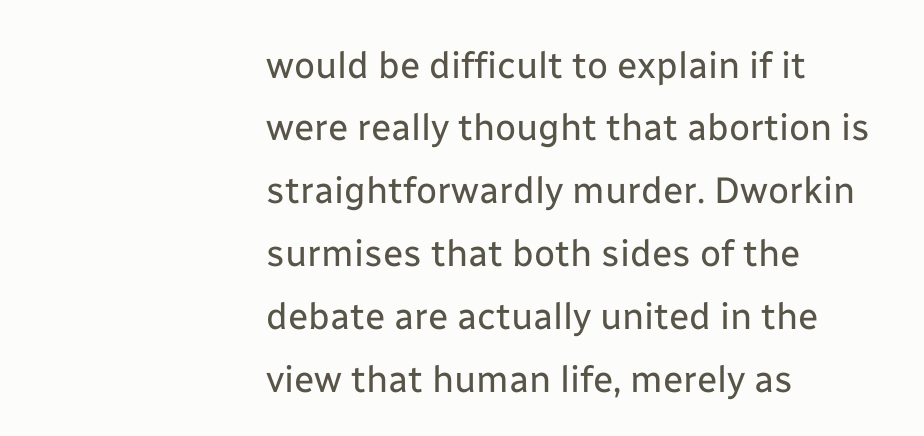would be difficult to explain if it were really thought that abortion is straightforwardly murder. Dworkin surmises that both sides of the debate are actually united in the view that human life, merely as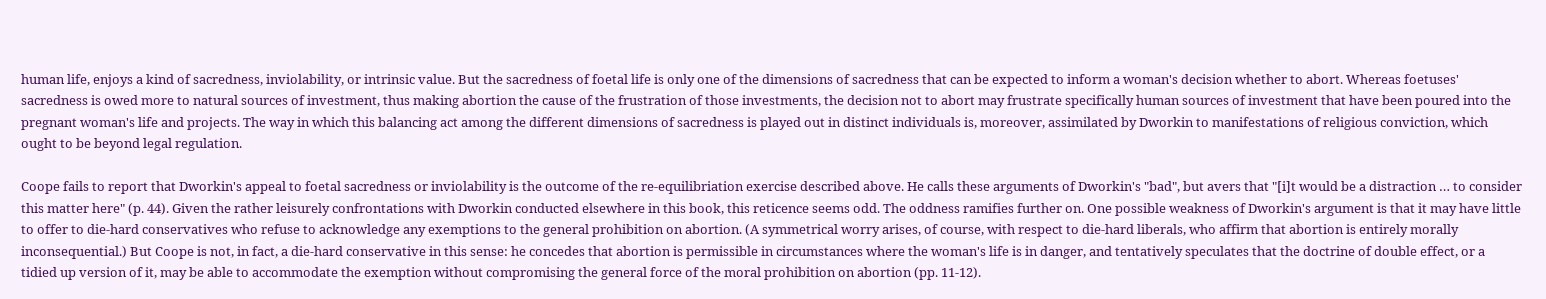human life, enjoys a kind of sacredness, inviolability, or intrinsic value. But the sacredness of foetal life is only one of the dimensions of sacredness that can be expected to inform a woman's decision whether to abort. Whereas foetuses' sacredness is owed more to natural sources of investment, thus making abortion the cause of the frustration of those investments, the decision not to abort may frustrate specifically human sources of investment that have been poured into the pregnant woman's life and projects. The way in which this balancing act among the different dimensions of sacredness is played out in distinct individuals is, moreover, assimilated by Dworkin to manifestations of religious conviction, which ought to be beyond legal regulation.

Coope fails to report that Dworkin's appeal to foetal sacredness or inviolability is the outcome of the re-equilibriation exercise described above. He calls these arguments of Dworkin's "bad", but avers that "[i]t would be a distraction … to consider this matter here" (p. 44). Given the rather leisurely confrontations with Dworkin conducted elsewhere in this book, this reticence seems odd. The oddness ramifies further on. One possible weakness of Dworkin's argument is that it may have little to offer to die-hard conservatives who refuse to acknowledge any exemptions to the general prohibition on abortion. (A symmetrical worry arises, of course, with respect to die-hard liberals, who affirm that abortion is entirely morally inconsequential.) But Coope is not, in fact, a die-hard conservative in this sense: he concedes that abortion is permissible in circumstances where the woman's life is in danger, and tentatively speculates that the doctrine of double effect, or a tidied up version of it, may be able to accommodate the exemption without compromising the general force of the moral prohibition on abortion (pp. 11-12).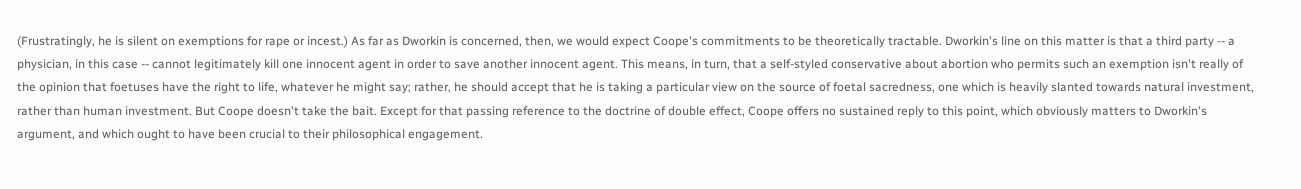(Frustratingly, he is silent on exemptions for rape or incest.) As far as Dworkin is concerned, then, we would expect Coope's commitments to be theoretically tractable. Dworkin's line on this matter is that a third party -- a physician, in this case -- cannot legitimately kill one innocent agent in order to save another innocent agent. This means, in turn, that a self-styled conservative about abortion who permits such an exemption isn't really of the opinion that foetuses have the right to life, whatever he might say; rather, he should accept that he is taking a particular view on the source of foetal sacredness, one which is heavily slanted towards natural investment, rather than human investment. But Coope doesn't take the bait. Except for that passing reference to the doctrine of double effect, Coope offers no sustained reply to this point, which obviously matters to Dworkin's argument, and which ought to have been crucial to their philosophical engagement.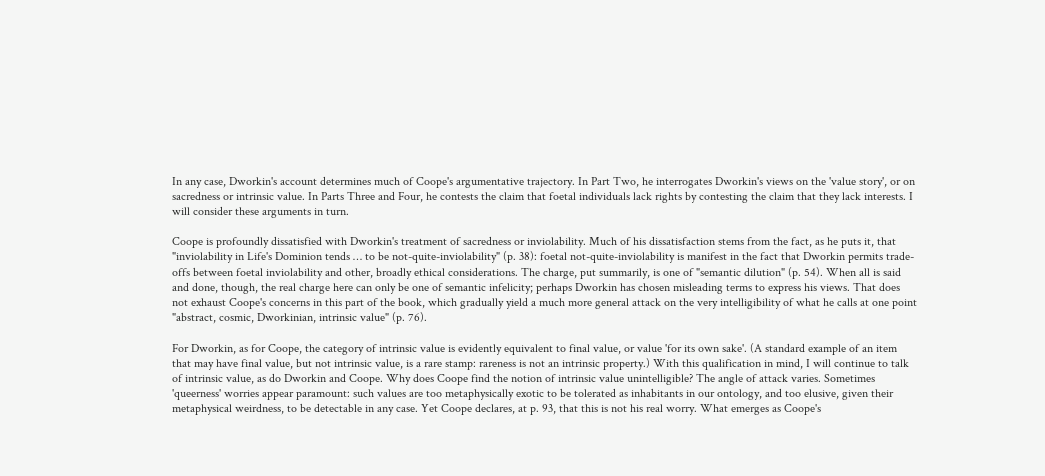In any case, Dworkin's account determines much of Coope's argumentative trajectory. In Part Two, he interrogates Dworkin's views on the 'value story', or on sacredness or intrinsic value. In Parts Three and Four, he contests the claim that foetal individuals lack rights by contesting the claim that they lack interests. I will consider these arguments in turn.

Coope is profoundly dissatisfied with Dworkin's treatment of sacredness or inviolability. Much of his dissatisfaction stems from the fact, as he puts it, that "inviolability in Life's Dominion tends … to be not-quite-inviolability" (p. 38): foetal not-quite-inviolability is manifest in the fact that Dworkin permits trade-offs between foetal inviolability and other, broadly ethical considerations. The charge, put summarily, is one of "semantic dilution" (p. 54). When all is said and done, though, the real charge here can only be one of semantic infelicity; perhaps Dworkin has chosen misleading terms to express his views. That does not exhaust Coope's concerns in this part of the book, which gradually yield a much more general attack on the very intelligibility of what he calls at one point "abstract, cosmic, Dworkinian, intrinsic value" (p. 76).

For Dworkin, as for Coope, the category of intrinsic value is evidently equivalent to final value, or value 'for its own sake'. (A standard example of an item that may have final value, but not intrinsic value, is a rare stamp: rareness is not an intrinsic property.) With this qualification in mind, I will continue to talk of intrinsic value, as do Dworkin and Coope. Why does Coope find the notion of intrinsic value unintelligible? The angle of attack varies. Sometimes 'queerness' worries appear paramount: such values are too metaphysically exotic to be tolerated as inhabitants in our ontology, and too elusive, given their metaphysical weirdness, to be detectable in any case. Yet Coope declares, at p. 93, that this is not his real worry. What emerges as Coope's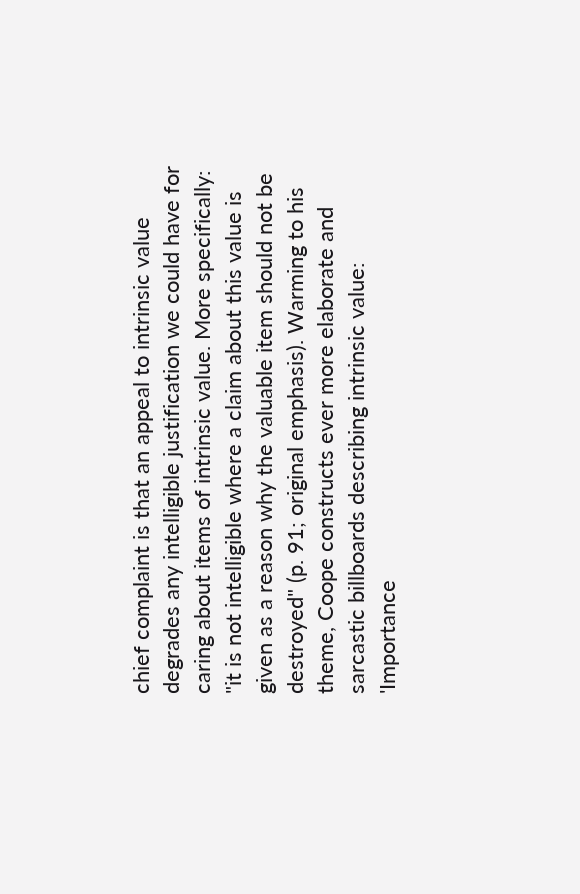chief complaint is that an appeal to intrinsic value degrades any intelligible justification we could have for caring about items of intrinsic value. More specifically: "it is not intelligible where a claim about this value is given as a reason why the valuable item should not be destroyed" (p. 91; original emphasis). Warming to his theme, Coope constructs ever more elaborate and sarcastic billboards describing intrinsic value: 'Importance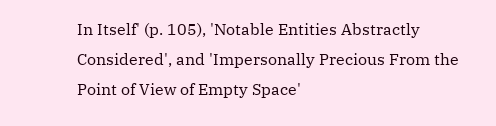In Itself' (p. 105), 'Notable Entities Abstractly Considered', and 'Impersonally Precious From the Point of View of Empty Space'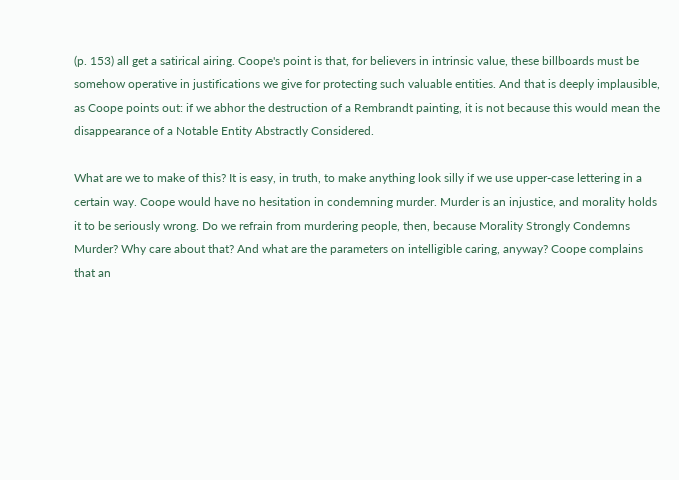(p. 153) all get a satirical airing. Coope's point is that, for believers in intrinsic value, these billboards must be somehow operative in justifications we give for protecting such valuable entities. And that is deeply implausible, as Coope points out: if we abhor the destruction of a Rembrandt painting, it is not because this would mean the disappearance of a Notable Entity Abstractly Considered.

What are we to make of this? It is easy, in truth, to make anything look silly if we use upper-case lettering in a certain way. Coope would have no hesitation in condemning murder. Murder is an injustice, and morality holds it to be seriously wrong. Do we refrain from murdering people, then, because Morality Strongly Condemns Murder? Why care about that? And what are the parameters on intelligible caring, anyway? Coope complains that an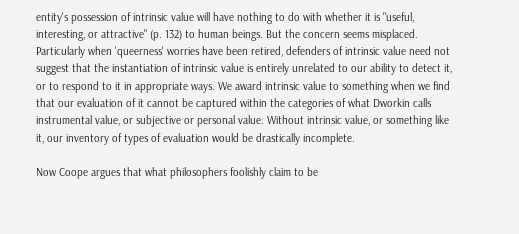entity's possession of intrinsic value will have nothing to do with whether it is "useful, interesting, or attractive" (p. 132) to human beings. But the concern seems misplaced. Particularly when 'queerness' worries have been retired, defenders of intrinsic value need not suggest that the instantiation of intrinsic value is entirely unrelated to our ability to detect it, or to respond to it in appropriate ways. We award intrinsic value to something when we find that our evaluation of it cannot be captured within the categories of what Dworkin calls instrumental value, or subjective or personal value. Without intrinsic value, or something like it, our inventory of types of evaluation would be drastically incomplete.

Now Coope argues that what philosophers foolishly claim to be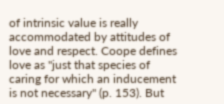of intrinsic value is really accommodated by attitudes of love and respect. Coope defines love as "just that species of caring for which an inducement is not necessary" (p. 153). But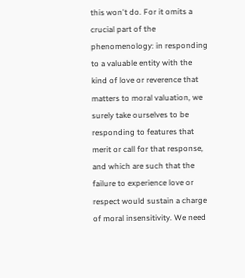this won't do. For it omits a crucial part of the phenomenology: in responding to a valuable entity with the kind of love or reverence that matters to moral valuation, we surely take ourselves to be responding to features that merit or call for that response, and which are such that the failure to experience love or respect would sustain a charge of moral insensitivity. We need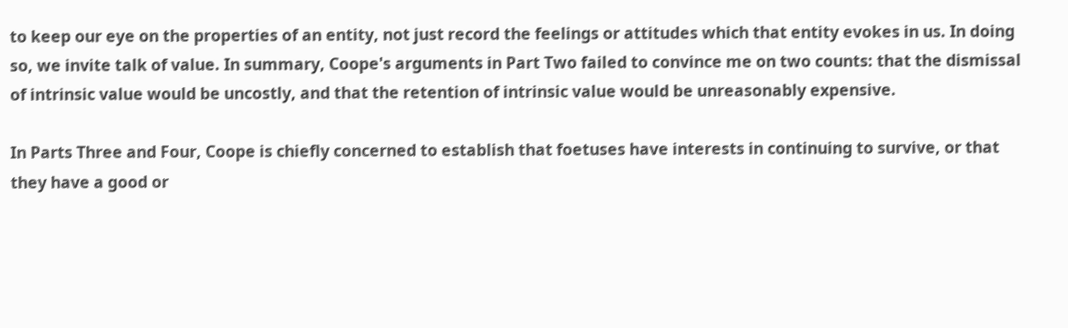to keep our eye on the properties of an entity, not just record the feelings or attitudes which that entity evokes in us. In doing so, we invite talk of value. In summary, Coope's arguments in Part Two failed to convince me on two counts: that the dismissal of intrinsic value would be uncostly, and that the retention of intrinsic value would be unreasonably expensive.

In Parts Three and Four, Coope is chiefly concerned to establish that foetuses have interests in continuing to survive, or that they have a good or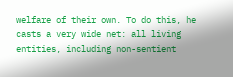welfare of their own. To do this, he casts a very wide net: all living entities, including non-sentient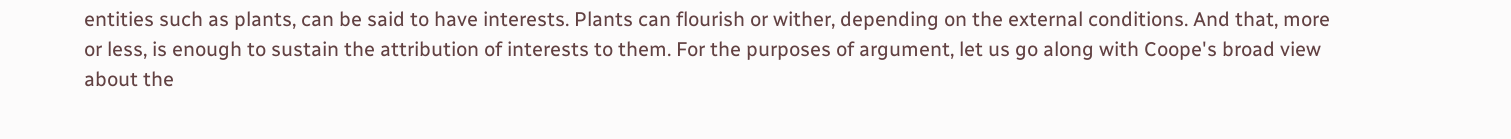entities such as plants, can be said to have interests. Plants can flourish or wither, depending on the external conditions. And that, more or less, is enough to sustain the attribution of interests to them. For the purposes of argument, let us go along with Coope's broad view about the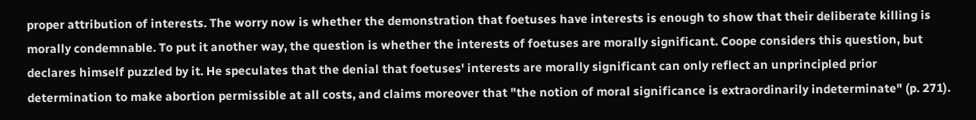proper attribution of interests. The worry now is whether the demonstration that foetuses have interests is enough to show that their deliberate killing is morally condemnable. To put it another way, the question is whether the interests of foetuses are morally significant. Coope considers this question, but declares himself puzzled by it. He speculates that the denial that foetuses' interests are morally significant can only reflect an unprincipled prior determination to make abortion permissible at all costs, and claims moreover that "the notion of moral significance is extraordinarily indeterminate" (p. 271).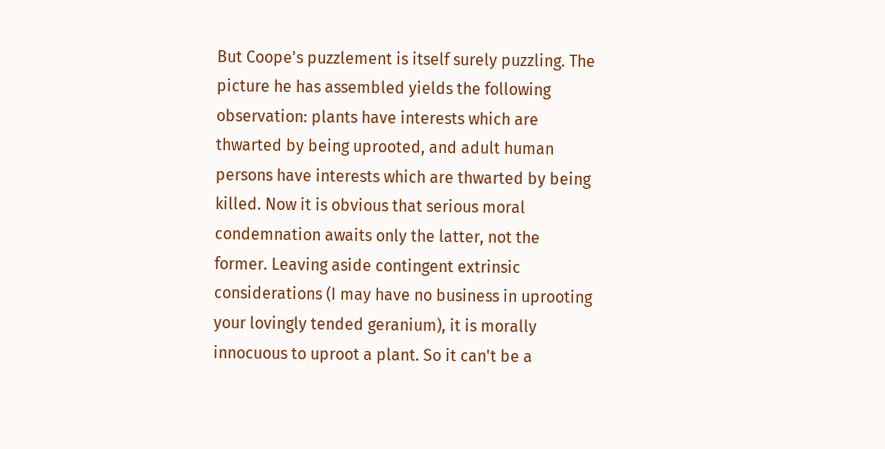But Coope's puzzlement is itself surely puzzling. The picture he has assembled yields the following observation: plants have interests which are thwarted by being uprooted, and adult human persons have interests which are thwarted by being killed. Now it is obvious that serious moral condemnation awaits only the latter, not the former. Leaving aside contingent extrinsic considerations (I may have no business in uprooting your lovingly tended geranium), it is morally innocuous to uproot a plant. So it can't be a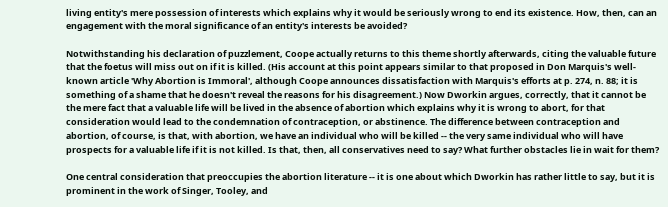living entity's mere possession of interests which explains why it would be seriously wrong to end its existence. How, then, can an engagement with the moral significance of an entity's interests be avoided?

Notwithstanding his declaration of puzzlement, Coope actually returns to this theme shortly afterwards, citing the valuable future that the foetus will miss out on if it is killed. (His account at this point appears similar to that proposed in Don Marquis's well-known article 'Why Abortion is Immoral', although Coope announces dissatisfaction with Marquis's efforts at p. 274, n. 88; it is something of a shame that he doesn't reveal the reasons for his disagreement.) Now Dworkin argues, correctly, that it cannot be the mere fact that a valuable life will be lived in the absence of abortion which explains why it is wrong to abort, for that consideration would lead to the condemnation of contraception, or abstinence. The difference between contraception and abortion, of course, is that, with abortion, we have an individual who will be killed -- the very same individual who will have prospects for a valuable life if it is not killed. Is that, then, all conservatives need to say? What further obstacles lie in wait for them?

One central consideration that preoccupies the abortion literature -- it is one about which Dworkin has rather little to say, but it is prominent in the work of Singer, Tooley, and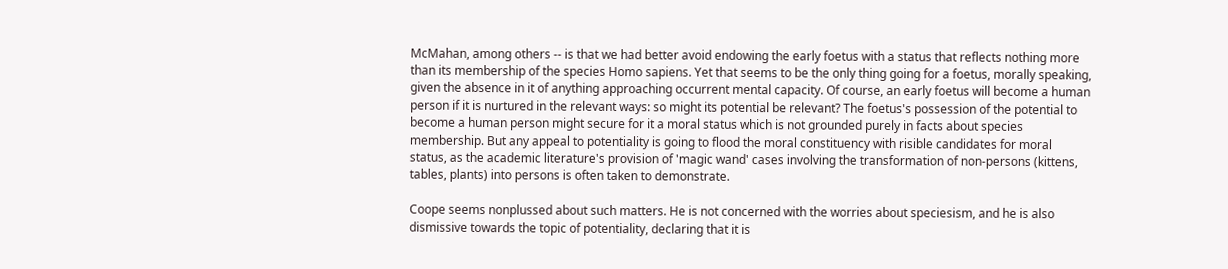McMahan, among others -- is that we had better avoid endowing the early foetus with a status that reflects nothing more than its membership of the species Homo sapiens. Yet that seems to be the only thing going for a foetus, morally speaking, given the absence in it of anything approaching occurrent mental capacity. Of course, an early foetus will become a human person if it is nurtured in the relevant ways: so might its potential be relevant? The foetus's possession of the potential to become a human person might secure for it a moral status which is not grounded purely in facts about species membership. But any appeal to potentiality is going to flood the moral constituency with risible candidates for moral status, as the academic literature's provision of 'magic wand' cases involving the transformation of non-persons (kittens, tables, plants) into persons is often taken to demonstrate.

Coope seems nonplussed about such matters. He is not concerned with the worries about speciesism, and he is also dismissive towards the topic of potentiality, declaring that it is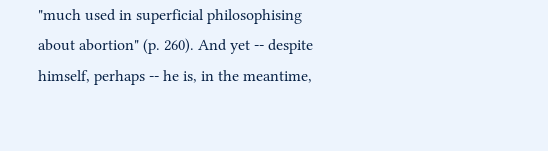"much used in superficial philosophising about abortion" (p. 260). And yet -- despite himself, perhaps -- he is, in the meantime,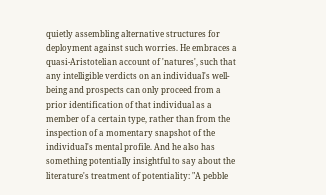quietly assembling alternative structures for deployment against such worries. He embraces a quasi-Aristotelian account of 'natures', such that any intelligible verdicts on an individual's well-being and prospects can only proceed from a prior identification of that individual as a member of a certain type, rather than from the inspection of a momentary snapshot of the individual's mental profile. And he also has something potentially insightful to say about the literature's treatment of potentiality: "A pebble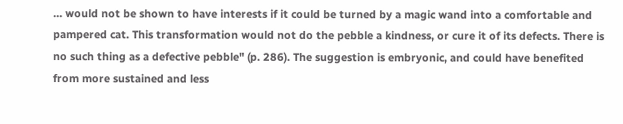… would not be shown to have interests if it could be turned by a magic wand into a comfortable and pampered cat. This transformation would not do the pebble a kindness, or cure it of its defects. There is no such thing as a defective pebble" (p. 286). The suggestion is embryonic, and could have benefited from more sustained and less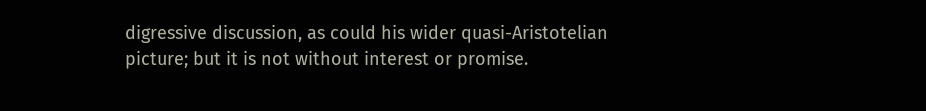digressive discussion, as could his wider quasi-Aristotelian picture; but it is not without interest or promise.